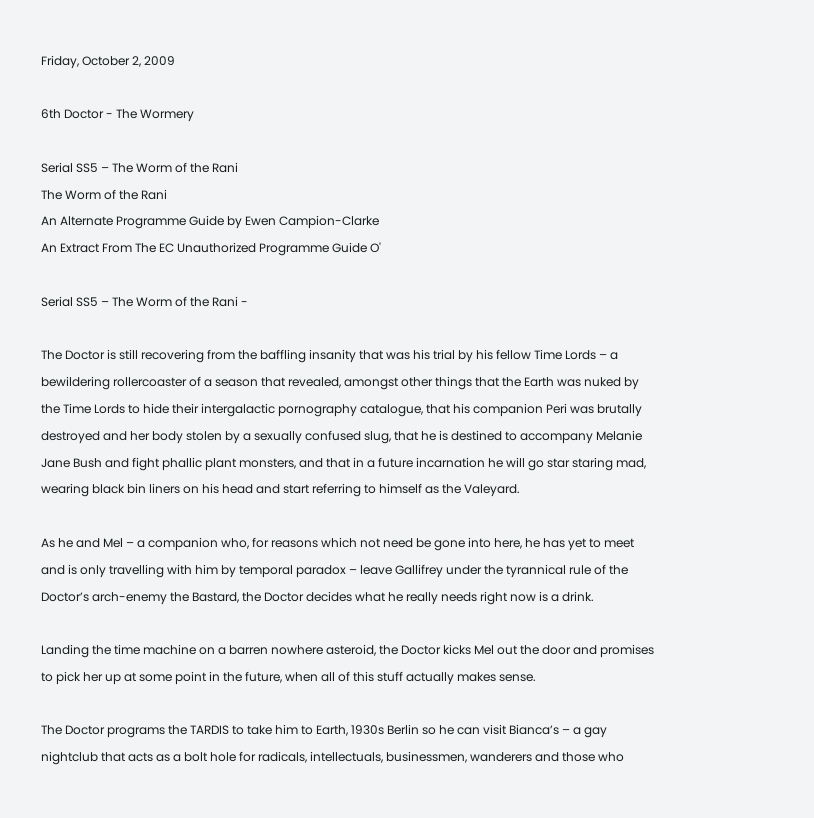Friday, October 2, 2009

6th Doctor - The Wormery

Serial SS5 – The Worm of the Rani
The Worm of the Rani
An Alternate Programme Guide by Ewen Campion-Clarke
An Extract From The EC Unauthorized Programme Guide O'

Serial SS5 – The Worm of the Rani -

The Doctor is still recovering from the baffling insanity that was his trial by his fellow Time Lords – a bewildering rollercoaster of a season that revealed, amongst other things that the Earth was nuked by the Time Lords to hide their intergalactic pornography catalogue, that his companion Peri was brutally destroyed and her body stolen by a sexually confused slug, that he is destined to accompany Melanie Jane Bush and fight phallic plant monsters, and that in a future incarnation he will go star staring mad, wearing black bin liners on his head and start referring to himself as the Valeyard.

As he and Mel – a companion who, for reasons which not need be gone into here, he has yet to meet and is only travelling with him by temporal paradox – leave Gallifrey under the tyrannical rule of the Doctor’s arch-enemy the Bastard, the Doctor decides what he really needs right now is a drink.

Landing the time machine on a barren nowhere asteroid, the Doctor kicks Mel out the door and promises to pick her up at some point in the future, when all of this stuff actually makes sense.

The Doctor programs the TARDIS to take him to Earth, 1930s Berlin so he can visit Bianca’s – a gay nightclub that acts as a bolt hole for radicals, intellectuals, businessmen, wanderers and those who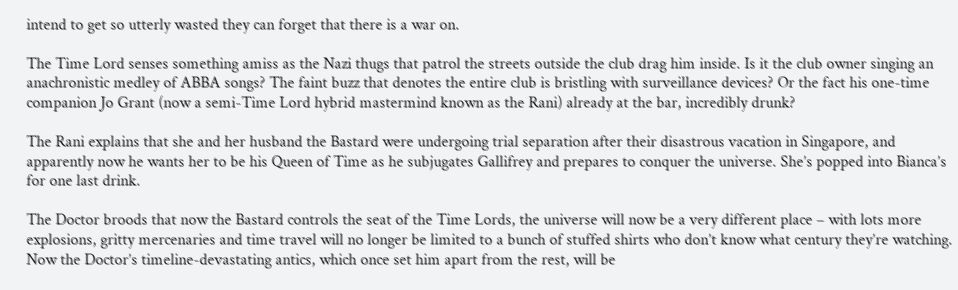intend to get so utterly wasted they can forget that there is a war on.

The Time Lord senses something amiss as the Nazi thugs that patrol the streets outside the club drag him inside. Is it the club owner singing an anachronistic medley of ABBA songs? The faint buzz that denotes the entire club is bristling with surveillance devices? Or the fact his one-time companion Jo Grant (now a semi-Time Lord hybrid mastermind known as the Rani) already at the bar, incredibly drunk?

The Rani explains that she and her husband the Bastard were undergoing trial separation after their disastrous vacation in Singapore, and apparently now he wants her to be his Queen of Time as he subjugates Gallifrey and prepares to conquer the universe. She’s popped into Bianca’s for one last drink.

The Doctor broods that now the Bastard controls the seat of the Time Lords, the universe will now be a very different place – with lots more explosions, gritty mercenaries and time travel will no longer be limited to a bunch of stuffed shirts who don’t know what century they’re watching. Now the Doctor’s timeline-devastating antics, which once set him apart from the rest, will be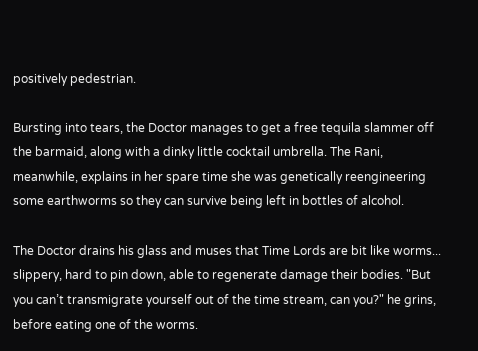positively pedestrian.

Bursting into tears, the Doctor manages to get a free tequila slammer off the barmaid, along with a dinky little cocktail umbrella. The Rani, meanwhile, explains in her spare time she was genetically reengineering some earthworms so they can survive being left in bottles of alcohol.

The Doctor drains his glass and muses that Time Lords are bit like worms... slippery, hard to pin down, able to regenerate damage their bodies. "But you can’t transmigrate yourself out of the time stream, can you?" he grins, before eating one of the worms.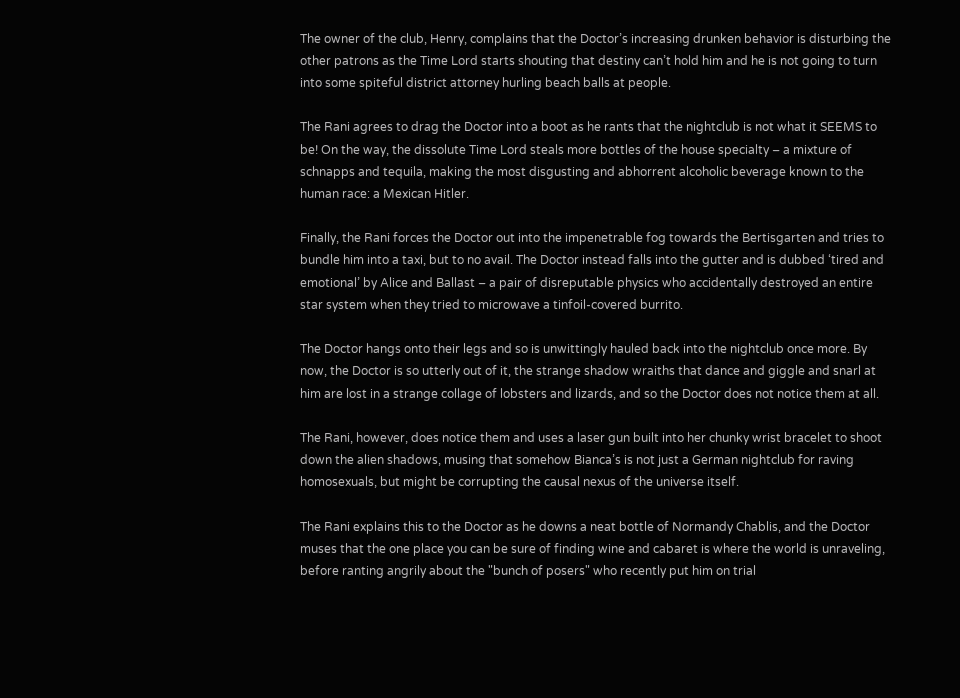The owner of the club, Henry, complains that the Doctor’s increasing drunken behavior is disturbing the other patrons as the Time Lord starts shouting that destiny can’t hold him and he is not going to turn into some spiteful district attorney hurling beach balls at people.

The Rani agrees to drag the Doctor into a boot as he rants that the nightclub is not what it SEEMS to be! On the way, the dissolute Time Lord steals more bottles of the house specialty – a mixture of schnapps and tequila, making the most disgusting and abhorrent alcoholic beverage known to the human race: a Mexican Hitler.

Finally, the Rani forces the Doctor out into the impenetrable fog towards the Bertisgarten and tries to bundle him into a taxi, but to no avail. The Doctor instead falls into the gutter and is dubbed ‘tired and emotional’ by Alice and Ballast – a pair of disreputable physics who accidentally destroyed an entire star system when they tried to microwave a tinfoil-covered burrito.

The Doctor hangs onto their legs and so is unwittingly hauled back into the nightclub once more. By now, the Doctor is so utterly out of it, the strange shadow wraiths that dance and giggle and snarl at him are lost in a strange collage of lobsters and lizards, and so the Doctor does not notice them at all.

The Rani, however, does notice them and uses a laser gun built into her chunky wrist bracelet to shoot down the alien shadows, musing that somehow Bianca’s is not just a German nightclub for raving homosexuals, but might be corrupting the causal nexus of the universe itself.

The Rani explains this to the Doctor as he downs a neat bottle of Normandy Chablis, and the Doctor muses that the one place you can be sure of finding wine and cabaret is where the world is unraveling, before ranting angrily about the "bunch of posers" who recently put him on trial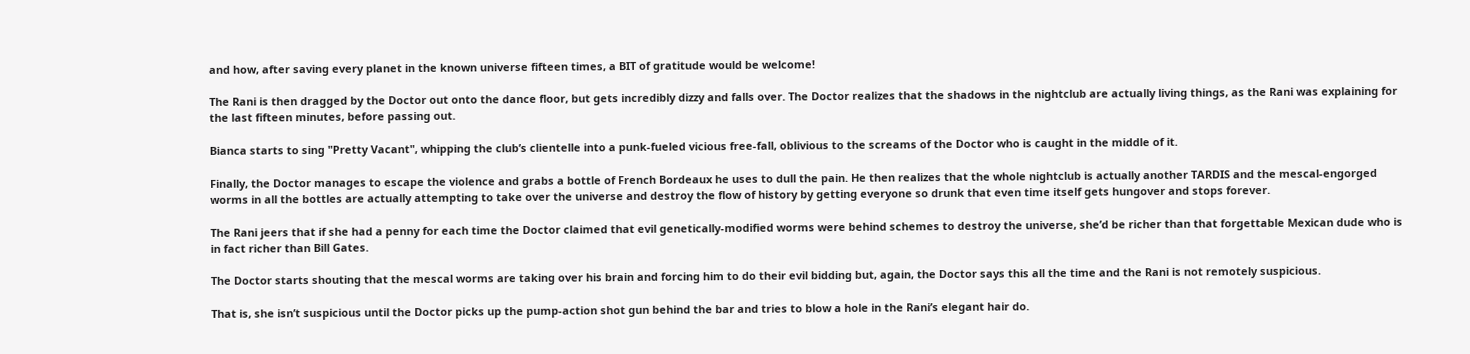and how, after saving every planet in the known universe fifteen times, a BIT of gratitude would be welcome!

The Rani is then dragged by the Doctor out onto the dance floor, but gets incredibly dizzy and falls over. The Doctor realizes that the shadows in the nightclub are actually living things, as the Rani was explaining for the last fifteen minutes, before passing out.

Bianca starts to sing "Pretty Vacant", whipping the club’s clientelle into a punk-fueled vicious free-fall, oblivious to the screams of the Doctor who is caught in the middle of it.

Finally, the Doctor manages to escape the violence and grabs a bottle of French Bordeaux he uses to dull the pain. He then realizes that the whole nightclub is actually another TARDIS and the mescal-engorged worms in all the bottles are actually attempting to take over the universe and destroy the flow of history by getting everyone so drunk that even time itself gets hungover and stops forever.

The Rani jeers that if she had a penny for each time the Doctor claimed that evil genetically-modified worms were behind schemes to destroy the universe, she’d be richer than that forgettable Mexican dude who is in fact richer than Bill Gates.

The Doctor starts shouting that the mescal worms are taking over his brain and forcing him to do their evil bidding but, again, the Doctor says this all the time and the Rani is not remotely suspicious.

That is, she isn’t suspicious until the Doctor picks up the pump-action shot gun behind the bar and tries to blow a hole in the Rani’s elegant hair do.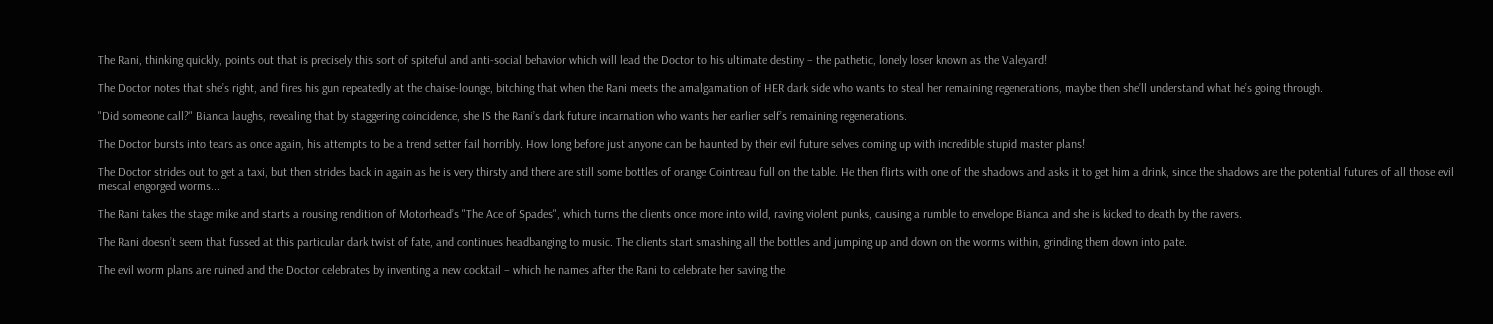The Rani, thinking quickly, points out that is precisely this sort of spiteful and anti-social behavior which will lead the Doctor to his ultimate destiny – the pathetic, lonely loser known as the Valeyard!

The Doctor notes that she’s right, and fires his gun repeatedly at the chaise-lounge, bitching that when the Rani meets the amalgamation of HER dark side who wants to steal her remaining regenerations, maybe then she’ll understand what he’s going through.

"Did someone call?" Bianca laughs, revealing that by staggering coincidence, she IS the Rani’s dark future incarnation who wants her earlier self’s remaining regenerations.

The Doctor bursts into tears as once again, his attempts to be a trend setter fail horribly. How long before just anyone can be haunted by their evil future selves coming up with incredible stupid master plans!

The Doctor strides out to get a taxi, but then strides back in again as he is very thirsty and there are still some bottles of orange Cointreau full on the table. He then flirts with one of the shadows and asks it to get him a drink, since the shadows are the potential futures of all those evil mescal engorged worms...

The Rani takes the stage mike and starts a rousing rendition of Motorhead’s "The Ace of Spades", which turns the clients once more into wild, raving violent punks, causing a rumble to envelope Bianca and she is kicked to death by the ravers.

The Rani doesn’t seem that fussed at this particular dark twist of fate, and continues headbanging to music. The clients start smashing all the bottles and jumping up and down on the worms within, grinding them down into pate.

The evil worm plans are ruined and the Doctor celebrates by inventing a new cocktail – which he names after the Rani to celebrate her saving the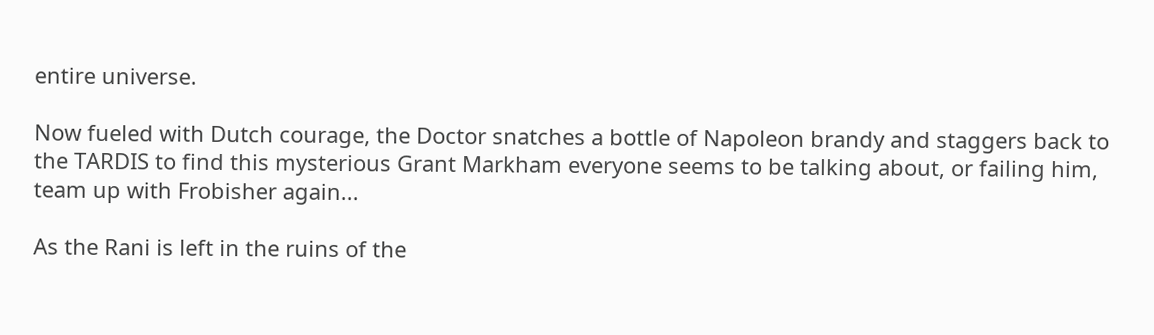entire universe.

Now fueled with Dutch courage, the Doctor snatches a bottle of Napoleon brandy and staggers back to the TARDIS to find this mysterious Grant Markham everyone seems to be talking about, or failing him, team up with Frobisher again...

As the Rani is left in the ruins of the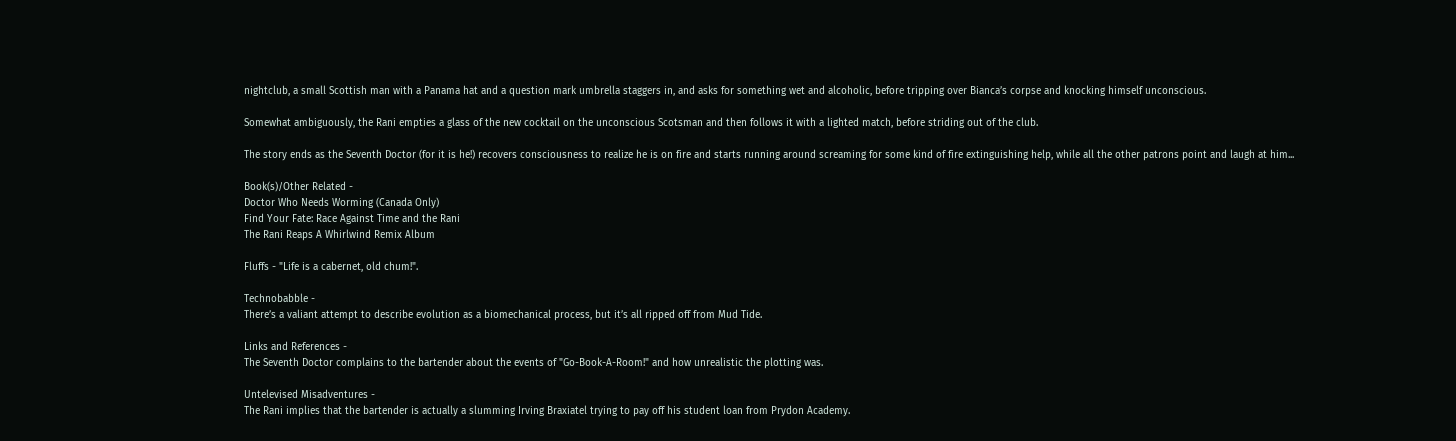nightclub, a small Scottish man with a Panama hat and a question mark umbrella staggers in, and asks for something wet and alcoholic, before tripping over Bianca’s corpse and knocking himself unconscious.

Somewhat ambiguously, the Rani empties a glass of the new cocktail on the unconscious Scotsman and then follows it with a lighted match, before striding out of the club.

The story ends as the Seventh Doctor (for it is he!) recovers consciousness to realize he is on fire and starts running around screaming for some kind of fire extinguishing help, while all the other patrons point and laugh at him...

Book(s)/Other Related -
Doctor Who Needs Worming (Canada Only)
Find Your Fate: Race Against Time and the Rani
The Rani Reaps A Whirlwind Remix Album

Fluffs - "Life is a cabernet, old chum!".

Technobabble -
There’s a valiant attempt to describe evolution as a biomechanical process, but it’s all ripped off from Mud Tide.

Links and References -
The Seventh Doctor complains to the bartender about the events of "Go-Book-A-Room!" and how unrealistic the plotting was.

Untelevised Misadventures -
The Rani implies that the bartender is actually a slumming Irving Braxiatel trying to pay off his student loan from Prydon Academy.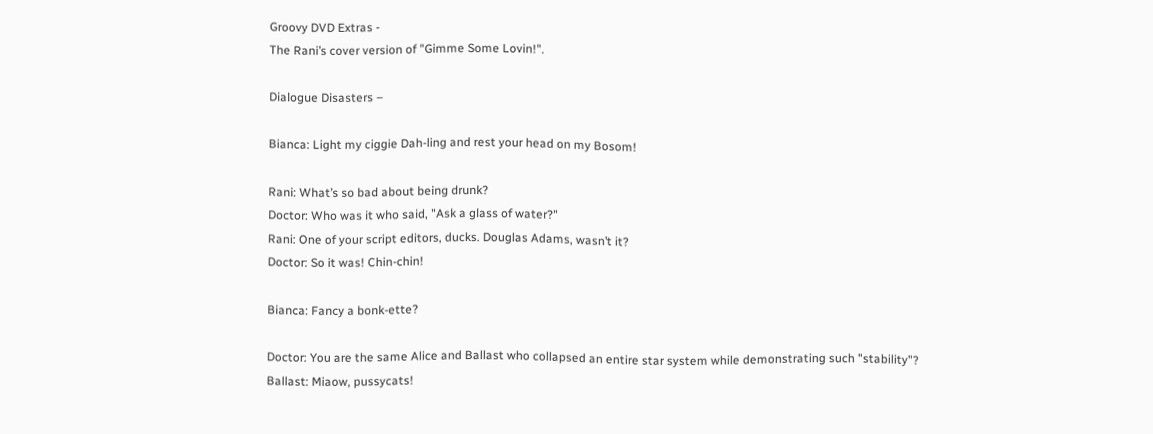Groovy DVD Extras -
The Rani’s cover version of "Gimme Some Lovin!".

Dialogue Disasters –

Bianca: Light my ciggie Dah-ling and rest your head on my Bosom!

Rani: What’s so bad about being drunk?
Doctor: Who was it who said, "Ask a glass of water?"
Rani: One of your script editors, ducks. Douglas Adams, wasn’t it?
Doctor: So it was! Chin-chin!

Bianca: Fancy a bonk-ette?

Doctor: You are the same Alice and Ballast who collapsed an entire star system while demonstrating such "stability"?
Ballast: Miaow, pussycats!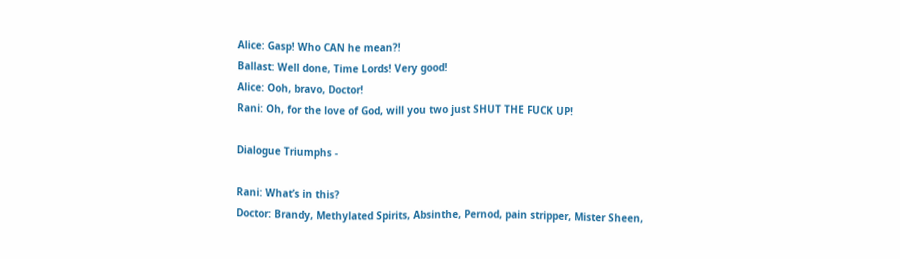Alice: Gasp! Who CAN he mean?!
Ballast: Well done, Time Lords! Very good!
Alice: Ooh, bravo, Doctor!
Rani: Oh, for the love of God, will you two just SHUT THE FUCK UP!

Dialogue Triumphs -

Rani: What’s in this?
Doctor: Brandy, Methylated Spirits, Absinthe, Pernod, pain stripper, Mister Sheen,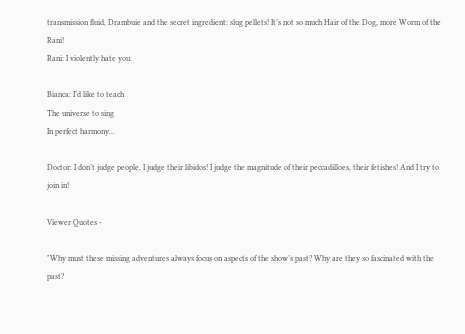transmission fluid, Drambuie and the secret ingredient: slug pellets! It’s not so much Hair of the Dog, more Worm of the Rani!
Rani: I violently hate you.

Bianca: I’d like to teach
The universe to sing
In perfect harmony...

Doctor: I don’t judge people, I judge their libidos! I judge the magnitude of their peccadilloes, their fetishes! And I try to join in!

Viewer Quotes -

"Why must these missing adventures always focus on aspects of the show’s past? Why are they so fascinated with the past?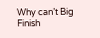Why can’t Big Finish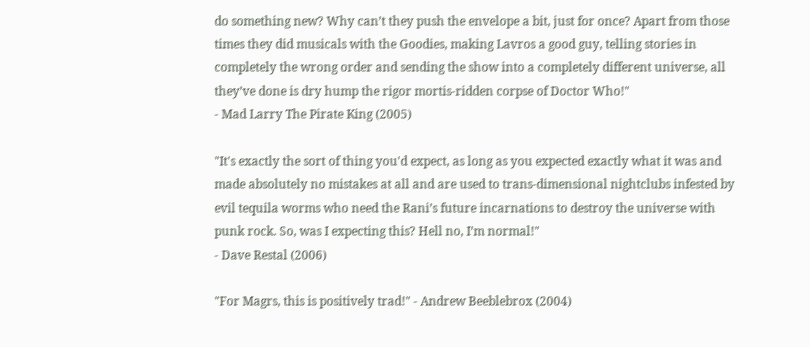do something new? Why can’t they push the envelope a bit, just for once? Apart from those times they did musicals with the Goodies, making Lavros a good guy, telling stories in completely the wrong order and sending the show into a completely different universe, all they’ve done is dry hump the rigor mortis-ridden corpse of Doctor Who!"
- Mad Larry The Pirate King (2005)

"It's exactly the sort of thing you'd expect, as long as you expected exactly what it was and made absolutely no mistakes at all and are used to trans-dimensional nightclubs infested by evil tequila worms who need the Rani’s future incarnations to destroy the universe with punk rock. So, was I expecting this? Hell no, I’m normal!"
- Dave Restal (2006)

"For Magrs, this is positively trad!" - Andrew Beeblebrox (2004)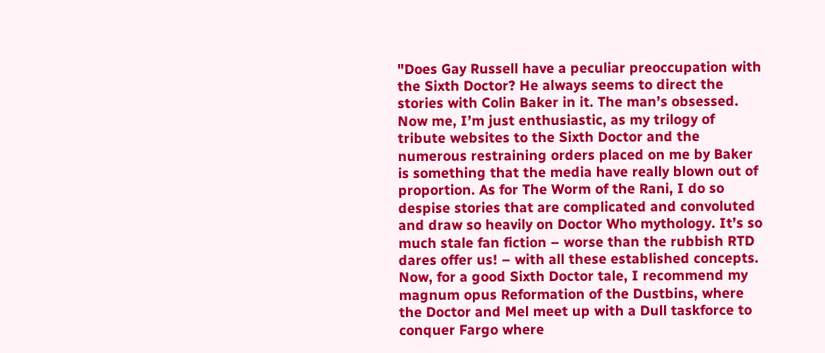"Does Gay Russell have a peculiar preoccupation with the Sixth Doctor? He always seems to direct the stories with Colin Baker in it. The man’s obsessed. Now me, I’m just enthusiastic, as my trilogy of tribute websites to the Sixth Doctor and the numerous restraining orders placed on me by Baker is something that the media have really blown out of proportion. As for The Worm of the Rani, I do so despise stories that are complicated and convoluted and draw so heavily on Doctor Who mythology. It’s so much stale fan fiction – worse than the rubbish RTD dares offer us! – with all these established concepts. Now, for a good Sixth Doctor tale, I recommend my magnum opus Reformation of the Dustbins, where the Doctor and Mel meet up with a Dull taskforce to conquer Fargo where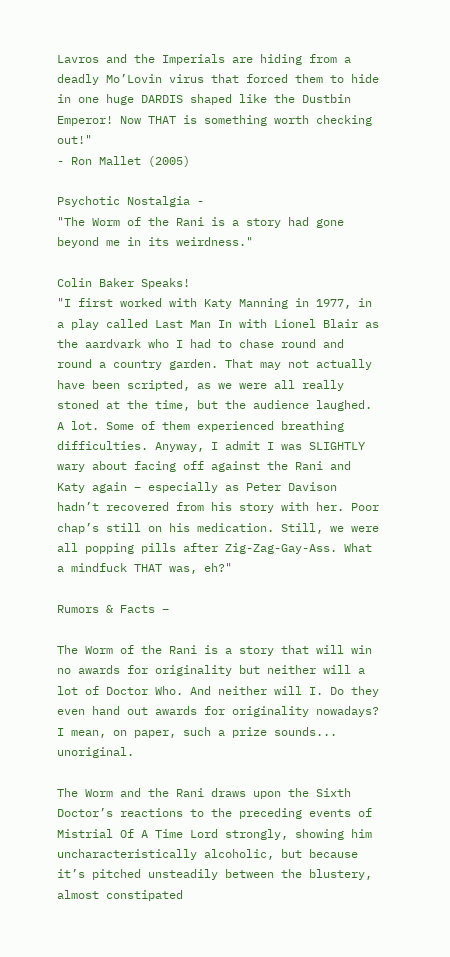Lavros and the Imperials are hiding from a deadly Mo’Lovin virus that forced them to hide in one huge DARDIS shaped like the Dustbin Emperor! Now THAT is something worth checking out!"
- Ron Mallet (2005)

Psychotic Nostalgia -
"The Worm of the Rani is a story had gone beyond me in its weirdness."

Colin Baker Speaks!
"I first worked with Katy Manning in 1977, in a play called Last Man In with Lionel Blair as the aardvark who I had to chase round and round a country garden. That may not actually have been scripted, as we were all really stoned at the time, but the audience laughed. A lot. Some of them experienced breathing difficulties. Anyway, I admit I was SLIGHTLY wary about facing off against the Rani and Katy again – especially as Peter Davison hadn’t recovered from his story with her. Poor chap’s still on his medication. Still, we were all popping pills after Zig-Zag-Gay-Ass. What a mindfuck THAT was, eh?"

Rumors & Facts –

The Worm of the Rani is a story that will win no awards for originality but neither will a lot of Doctor Who. And neither will I. Do they even hand out awards for originality nowadays? I mean, on paper, such a prize sounds... unoriginal.

The Worm and the Rani draws upon the Sixth Doctor’s reactions to the preceding events of Mistrial Of A Time Lord strongly, showing him uncharacteristically alcoholic, but because it’s pitched unsteadily between the blustery, almost constipated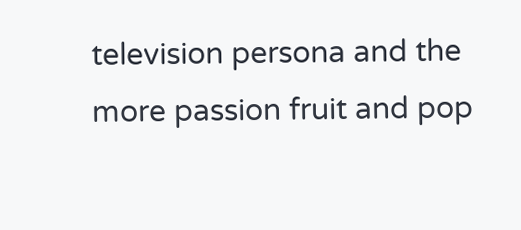television persona and the more passion fruit and pop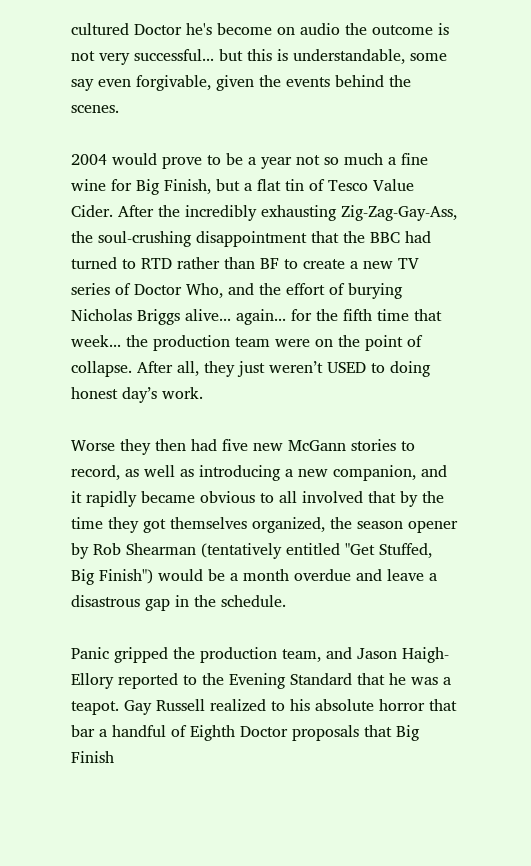cultured Doctor he's become on audio the outcome is not very successful... but this is understandable, some say even forgivable, given the events behind the scenes.

2004 would prove to be a year not so much a fine wine for Big Finish, but a flat tin of Tesco Value Cider. After the incredibly exhausting Zig-Zag-Gay-Ass, the soul-crushing disappointment that the BBC had turned to RTD rather than BF to create a new TV series of Doctor Who, and the effort of burying Nicholas Briggs alive... again... for the fifth time that week... the production team were on the point of collapse. After all, they just weren’t USED to doing honest day’s work.

Worse they then had five new McGann stories to record, as well as introducing a new companion, and it rapidly became obvious to all involved that by the time they got themselves organized, the season opener by Rob Shearman (tentatively entitled "Get Stuffed, Big Finish") would be a month overdue and leave a disastrous gap in the schedule.

Panic gripped the production team, and Jason Haigh-Ellory reported to the Evening Standard that he was a teapot. Gay Russell realized to his absolute horror that bar a handful of Eighth Doctor proposals that Big Finish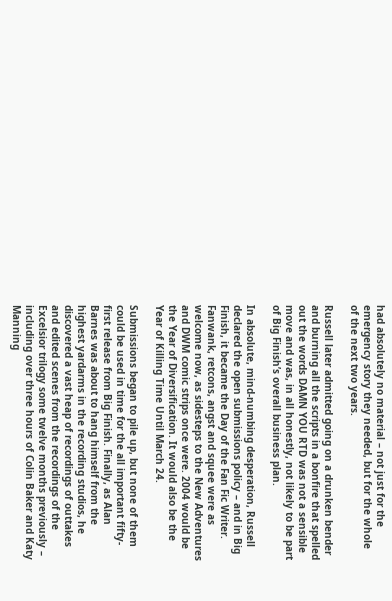had absolutely no material – not just for the emergency story they needed, but for the whole of the next two years.

Russell later admitted going on a drunken bender and burning all the scripts in a bonfire that spelled out the words DAMN YOU RTD was not a sensible move and was, in all honestly, not likely to be part of Big Finish’s overall business plan.

In absolute, mind-numbing desperation, Russell declared the open submissions policy – and in Big Finish, it became the Day of the Fan Fic Writer. Fanwank, retcons, angst and squee were as welcome now, as sidesteps to the New Adventures and DWM comic strips once were. 2004 would be the Year of Diversification. It would also be the Year of Killing Time Until March 24.

Submissions began to pile up, but none of them could be used in time for the all important fifty-first release from Big Finish. Finally, as Alan Barnes was about to hang himself from the highest yardarms in the recording studios, he discovered a vast heap of recordings of outtakes and edited scenes from the recordings of the Excelsior trilogy some twelve months previously – including over three hours of Colin Baker and Katy Manning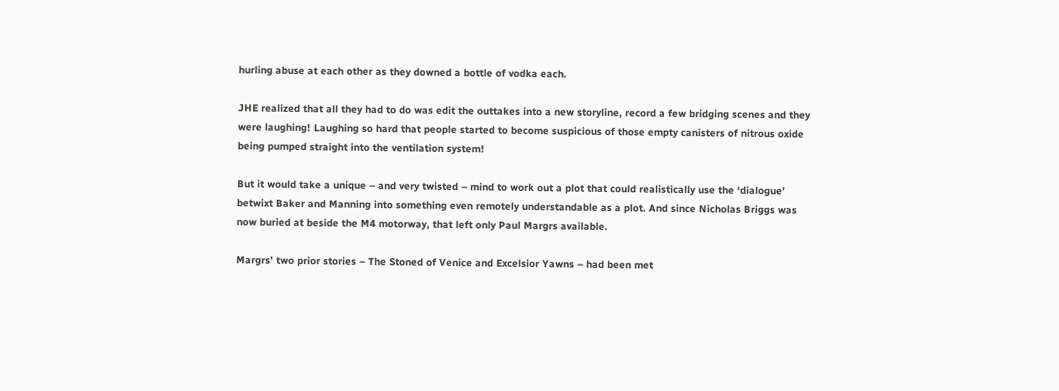hurling abuse at each other as they downed a bottle of vodka each.

JHE realized that all they had to do was edit the outtakes into a new storyline, record a few bridging scenes and they were laughing! Laughing so hard that people started to become suspicious of those empty canisters of nitrous oxide being pumped straight into the ventilation system!

But it would take a unique – and very twisted – mind to work out a plot that could realistically use the ‘dialogue’ betwixt Baker and Manning into something even remotely understandable as a plot. And since Nicholas Briggs was now buried at beside the M4 motorway, that left only Paul Margrs available.

Margrs’ two prior stories – The Stoned of Venice and Excelsior Yawns – had been met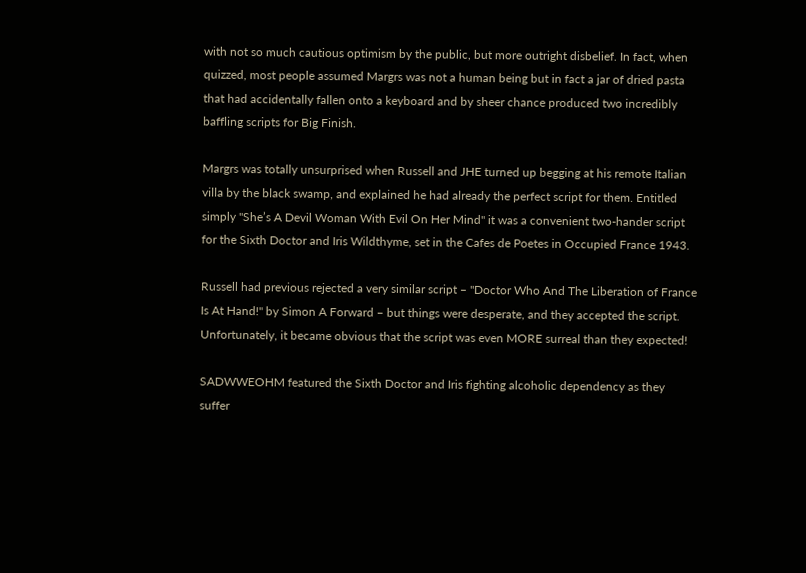with not so much cautious optimism by the public, but more outright disbelief. In fact, when quizzed, most people assumed Margrs was not a human being but in fact a jar of dried pasta that had accidentally fallen onto a keyboard and by sheer chance produced two incredibly baffling scripts for Big Finish.

Margrs was totally unsurprised when Russell and JHE turned up begging at his remote Italian villa by the black swamp, and explained he had already the perfect script for them. Entitled simply "She’s A Devil Woman With Evil On Her Mind" it was a convenient two-hander script for the Sixth Doctor and Iris Wildthyme, set in the Cafes de Poetes in Occupied France 1943.

Russell had previous rejected a very similar script – "Doctor Who And The Liberation of France Is At Hand!" by Simon A Forward – but things were desperate, and they accepted the script. Unfortunately, it became obvious that the script was even MORE surreal than they expected!

SADWWEOHM featured the Sixth Doctor and Iris fighting alcoholic dependency as they suffer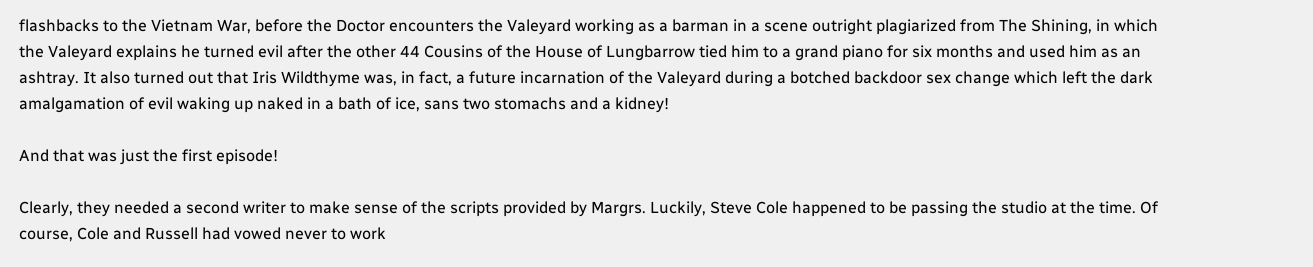flashbacks to the Vietnam War, before the Doctor encounters the Valeyard working as a barman in a scene outright plagiarized from The Shining, in which the Valeyard explains he turned evil after the other 44 Cousins of the House of Lungbarrow tied him to a grand piano for six months and used him as an ashtray. It also turned out that Iris Wildthyme was, in fact, a future incarnation of the Valeyard during a botched backdoor sex change which left the dark amalgamation of evil waking up naked in a bath of ice, sans two stomachs and a kidney!

And that was just the first episode!

Clearly, they needed a second writer to make sense of the scripts provided by Margrs. Luckily, Steve Cole happened to be passing the studio at the time. Of course, Cole and Russell had vowed never to work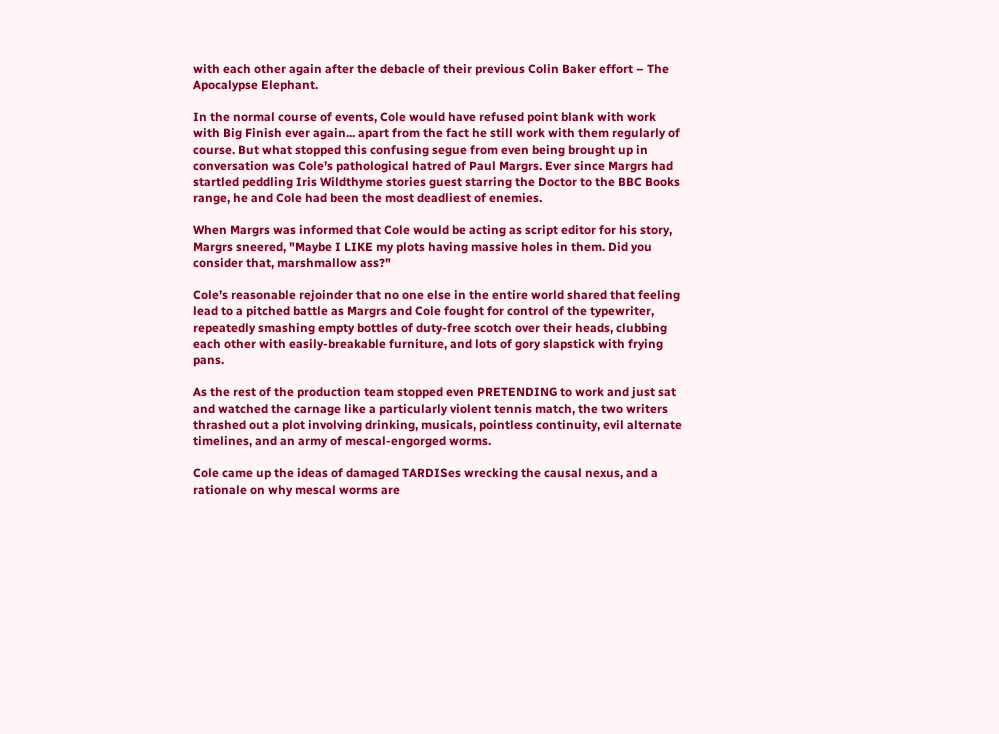with each other again after the debacle of their previous Colin Baker effort – The Apocalypse Elephant.

In the normal course of events, Cole would have refused point blank with work with Big Finish ever again... apart from the fact he still work with them regularly of course. But what stopped this confusing segue from even being brought up in conversation was Cole’s pathological hatred of Paul Margrs. Ever since Margrs had startled peddling Iris Wildthyme stories guest starring the Doctor to the BBC Books range, he and Cole had been the most deadliest of enemies.

When Margrs was informed that Cole would be acting as script editor for his story, Margrs sneered, "Maybe I LIKE my plots having massive holes in them. Did you consider that, marshmallow ass?"

Cole’s reasonable rejoinder that no one else in the entire world shared that feeling lead to a pitched battle as Margrs and Cole fought for control of the typewriter, repeatedly smashing empty bottles of duty-free scotch over their heads, clubbing each other with easily-breakable furniture, and lots of gory slapstick with frying pans.

As the rest of the production team stopped even PRETENDING to work and just sat and watched the carnage like a particularly violent tennis match, the two writers thrashed out a plot involving drinking, musicals, pointless continuity, evil alternate timelines, and an army of mescal-engorged worms.

Cole came up the ideas of damaged TARDISes wrecking the causal nexus, and a rationale on why mescal worms are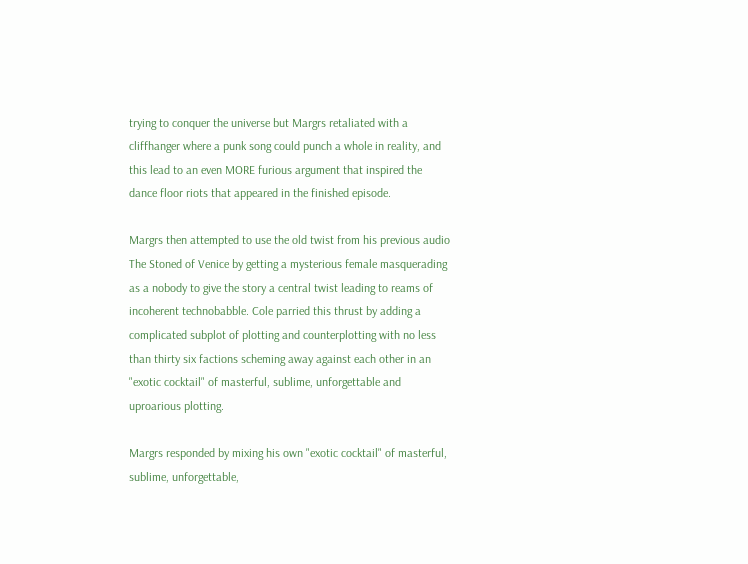trying to conquer the universe but Margrs retaliated with a cliffhanger where a punk song could punch a whole in reality, and this lead to an even MORE furious argument that inspired the dance floor riots that appeared in the finished episode.

Margrs then attempted to use the old twist from his previous audio The Stoned of Venice by getting a mysterious female masquerading as a nobody to give the story a central twist leading to reams of incoherent technobabble. Cole parried this thrust by adding a complicated subplot of plotting and counterplotting with no less than thirty six factions scheming away against each other in an "exotic cocktail" of masterful, sublime, unforgettable and uproarious plotting.

Margrs responded by mixing his own "exotic cocktail" of masterful, sublime, unforgettable,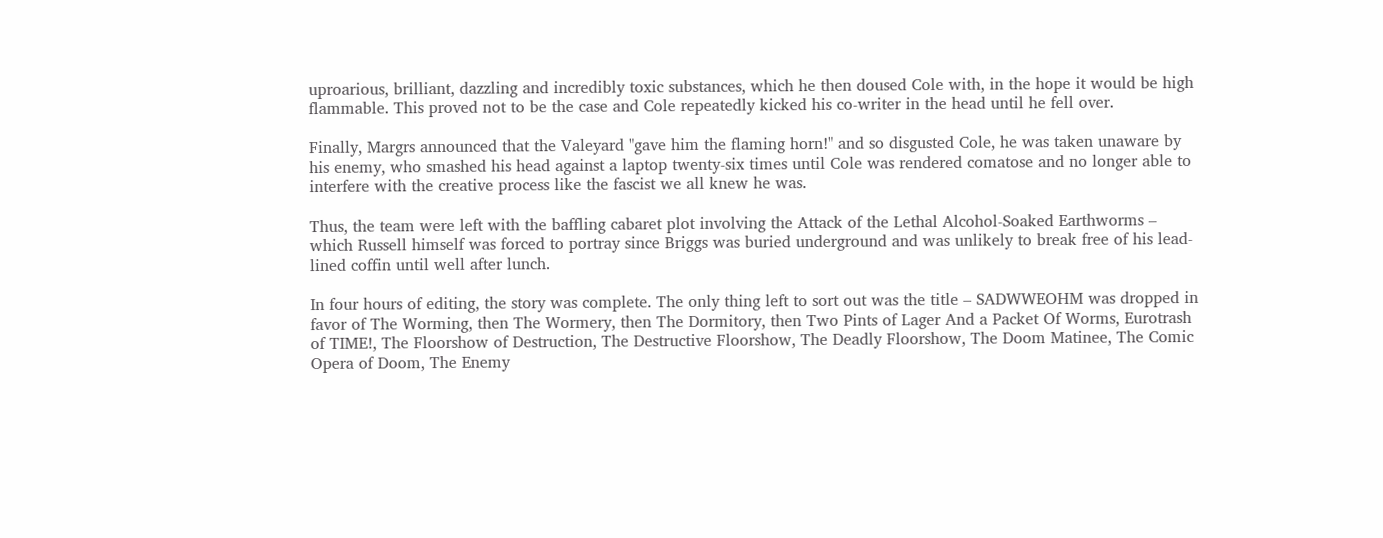uproarious, brilliant, dazzling and incredibly toxic substances, which he then doused Cole with, in the hope it would be high flammable. This proved not to be the case and Cole repeatedly kicked his co-writer in the head until he fell over.

Finally, Margrs announced that the Valeyard "gave him the flaming horn!" and so disgusted Cole, he was taken unaware by his enemy, who smashed his head against a laptop twenty-six times until Cole was rendered comatose and no longer able to interfere with the creative process like the fascist we all knew he was.

Thus, the team were left with the baffling cabaret plot involving the Attack of the Lethal Alcohol-Soaked Earthworms – which Russell himself was forced to portray since Briggs was buried underground and was unlikely to break free of his lead-lined coffin until well after lunch.

In four hours of editing, the story was complete. The only thing left to sort out was the title – SADWWEOHM was dropped in favor of The Worming, then The Wormery, then The Dormitory, then Two Pints of Lager And a Packet Of Worms, Eurotrash of TIME!, The Floorshow of Destruction, The Destructive Floorshow, The Deadly Floorshow, The Doom Matinee, The Comic Opera of Doom, The Enemy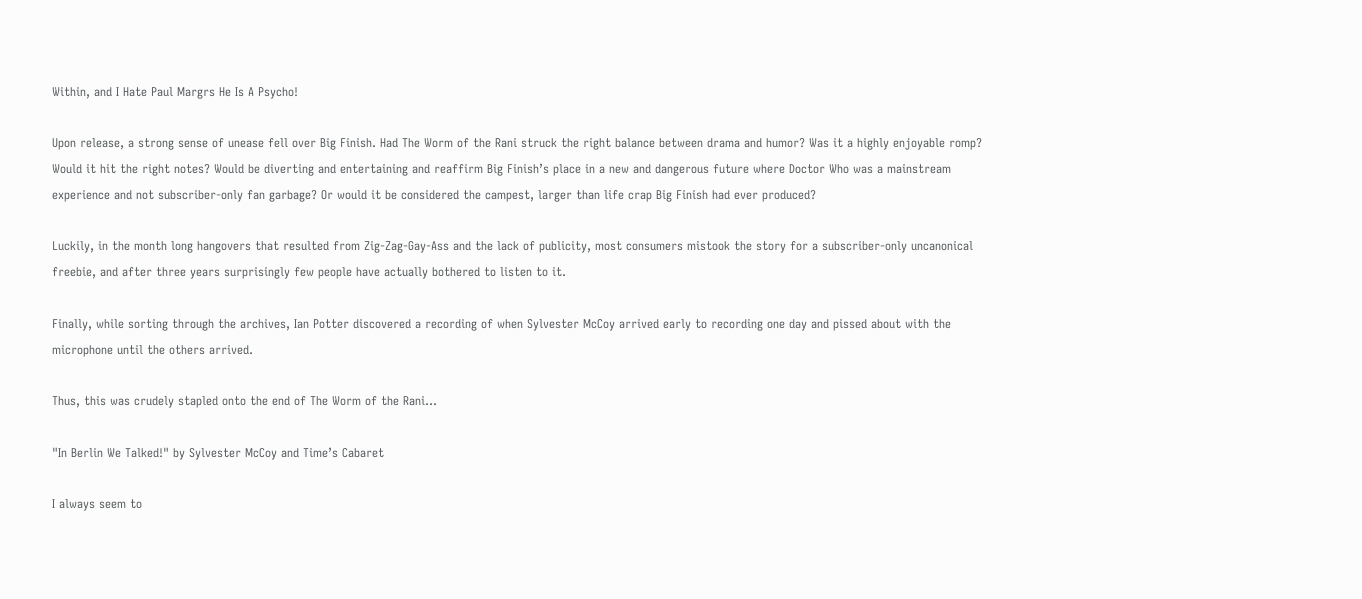Within, and I Hate Paul Margrs He Is A Psycho!

Upon release, a strong sense of unease fell over Big Finish. Had The Worm of the Rani struck the right balance between drama and humor? Was it a highly enjoyable romp? Would it hit the right notes? Would be diverting and entertaining and reaffirm Big Finish’s place in a new and dangerous future where Doctor Who was a mainstream experience and not subscriber-only fan garbage? Or would it be considered the campest, larger than life crap Big Finish had ever produced?

Luckily, in the month long hangovers that resulted from Zig-Zag-Gay-Ass and the lack of publicity, most consumers mistook the story for a subscriber-only uncanonical freebie, and after three years surprisingly few people have actually bothered to listen to it.

Finally, while sorting through the archives, Ian Potter discovered a recording of when Sylvester McCoy arrived early to recording one day and pissed about with the microphone until the others arrived.

Thus, this was crudely stapled onto the end of The Worm of the Rani...

"In Berlin We Talked!" by Sylvester McCoy and Time’s Cabaret

I always seem to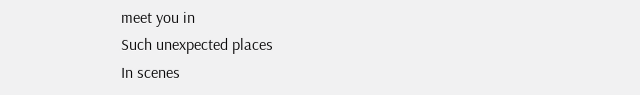meet you in
Such unexpected places
In scenes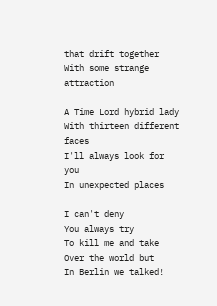that drift together
With some strange attraction

A Time Lord hybrid lady
With thirteen different faces
I'll always look for you
In unexpected places

I can't deny
You always try
To kill me and take
Over the world but
In Berlin we talked!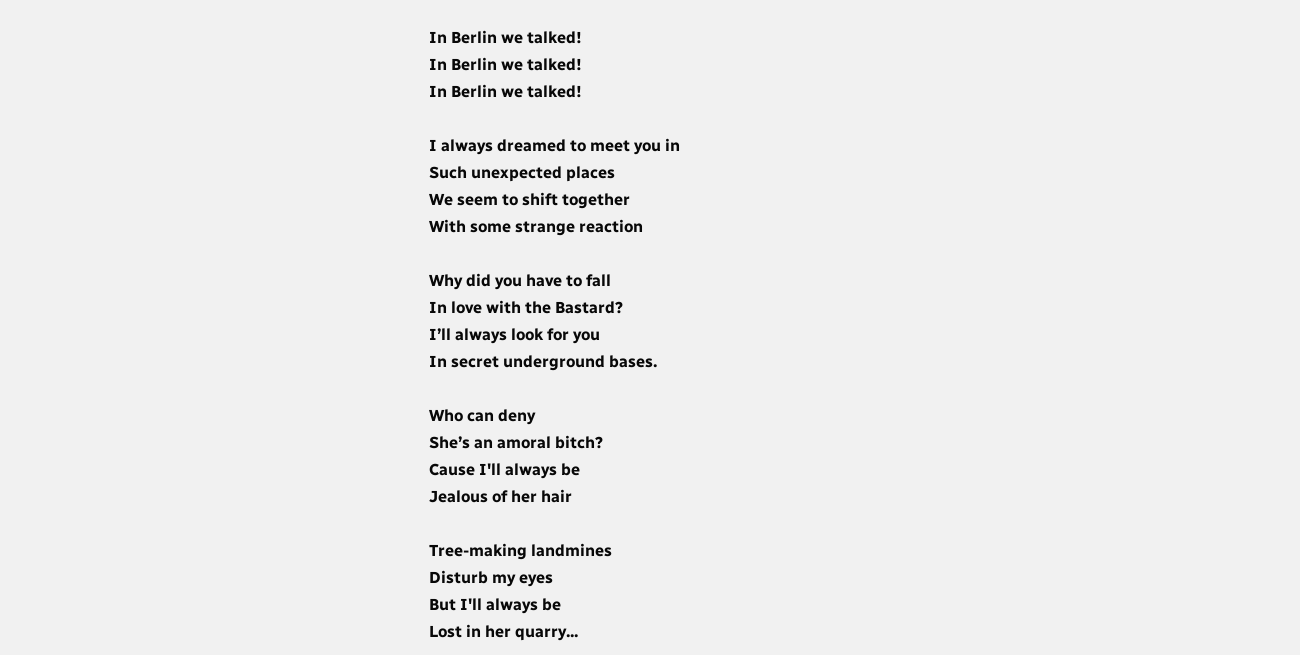In Berlin we talked!
In Berlin we talked!
In Berlin we talked!

I always dreamed to meet you in
Such unexpected places
We seem to shift together
With some strange reaction

Why did you have to fall
In love with the Bastard?
I’ll always look for you
In secret underground bases.

Who can deny
She’s an amoral bitch?
Cause I'll always be
Jealous of her hair

Tree-making landmines
Disturb my eyes
But I'll always be
Lost in her quarry...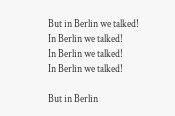But in Berlin we talked!
In Berlin we talked!
In Berlin we talked!
In Berlin we talked!

But in Berlin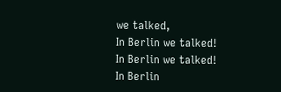we talked,
In Berlin we talked!
In Berlin we talked!
In Berlin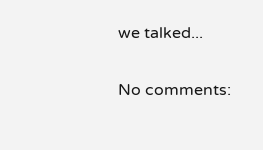we talked...

No comments: